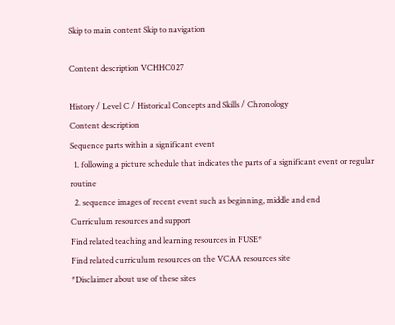Skip to main content Skip to navigation

Content description VCHHC027

History / Level C / Historical Concepts and Skills / Chronology
Content description
Sequence parts within a significant event
  1. following a picture schedule that indicates the parts of a significant event or regular routine
  2. sequence images of recent event such as beginning, middle and end
Curriculum resources and support
Find related teaching and learning resources in FUSE*
Find related curriculum resources on the VCAA resources site
*Disclaimer about use of these sites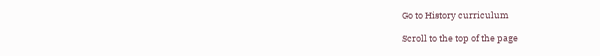Go to History curriculum

Scroll to the top of the page